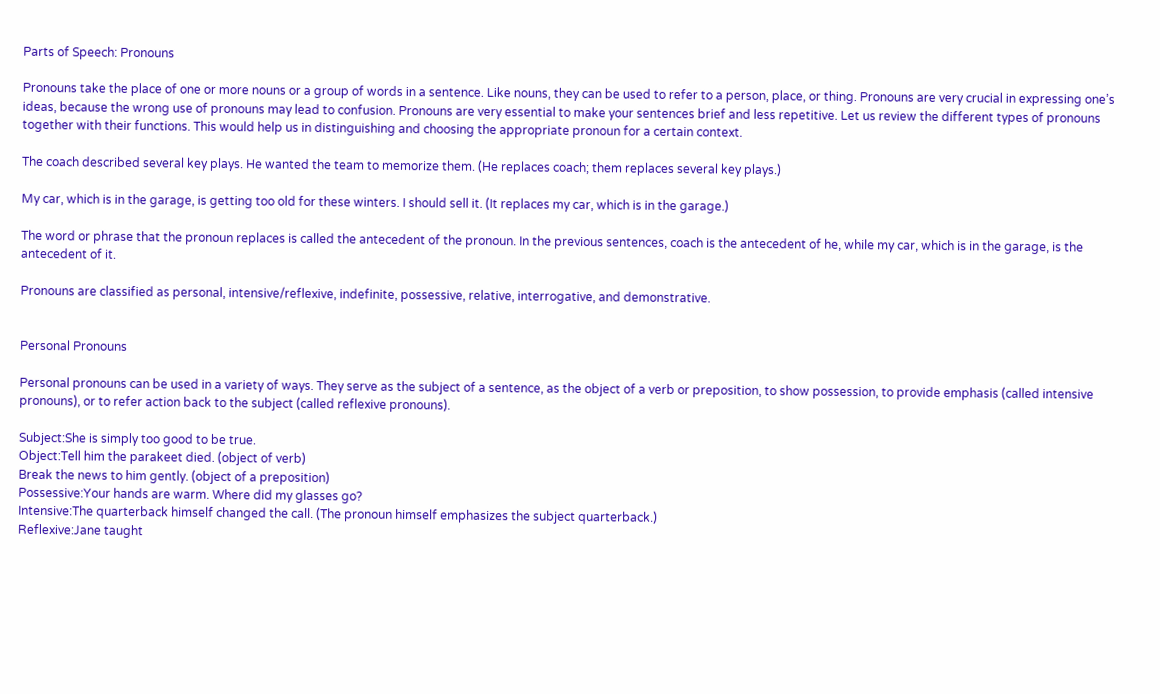Parts of Speech: Pronouns

Pronouns take the place of one or more nouns or a group of words in a sentence. Like nouns, they can be used to refer to a person, place, or thing. Pronouns are very crucial in expressing one’s ideas, because the wrong use of pronouns may lead to confusion. Pronouns are very essential to make your sentences brief and less repetitive. Let us review the different types of pronouns together with their functions. This would help us in distinguishing and choosing the appropriate pronoun for a certain context.

The coach described several key plays. He wanted the team to memorize them. (He replaces coach; them replaces several key plays.)

My car, which is in the garage, is getting too old for these winters. I should sell it. (It replaces my car, which is in the garage.)

The word or phrase that the pronoun replaces is called the antecedent of the pronoun. In the previous sentences, coach is the antecedent of he, while my car, which is in the garage, is the antecedent of it.

Pronouns are classified as personal, intensive/reflexive, indefinite, possessive, relative, interrogative, and demonstrative.


Personal Pronouns

Personal pronouns can be used in a variety of ways. They serve as the subject of a sentence, as the object of a verb or preposition, to show possession, to provide emphasis (called intensive pronouns), or to refer action back to the subject (called reflexive pronouns).

Subject:She is simply too good to be true.
Object:Tell him the parakeet died. (object of verb)
Break the news to him gently. (object of a preposition)
Possessive:Your hands are warm. Where did my glasses go?
Intensive:The quarterback himself changed the call. (The pronoun himself emphasizes the subject quarterback.)
Reflexive:Jane taught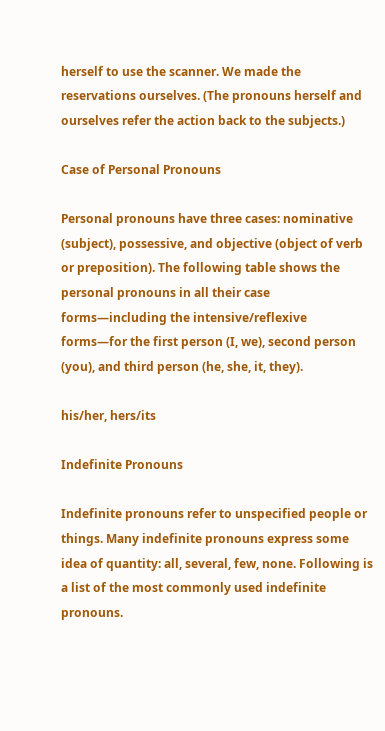herself to use the scanner. We made the reservations ourselves. (The pronouns herself and ourselves refer the action back to the subjects.)

Case of Personal Pronouns

Personal pronouns have three cases: nominative (subject), possessive, and objective (object of verb or preposition). The following table shows the personal pronouns in all their case forms—including the intensive/reflexive forms—for the first person (I, we), second person (you), and third person (he, she, it, they).

his/her, hers/its

Indefinite Pronouns

Indefinite pronouns refer to unspecified people or things. Many indefinite pronouns express some idea of quantity: all, several, few, none. Following is a list of the most commonly used indefinite pronouns.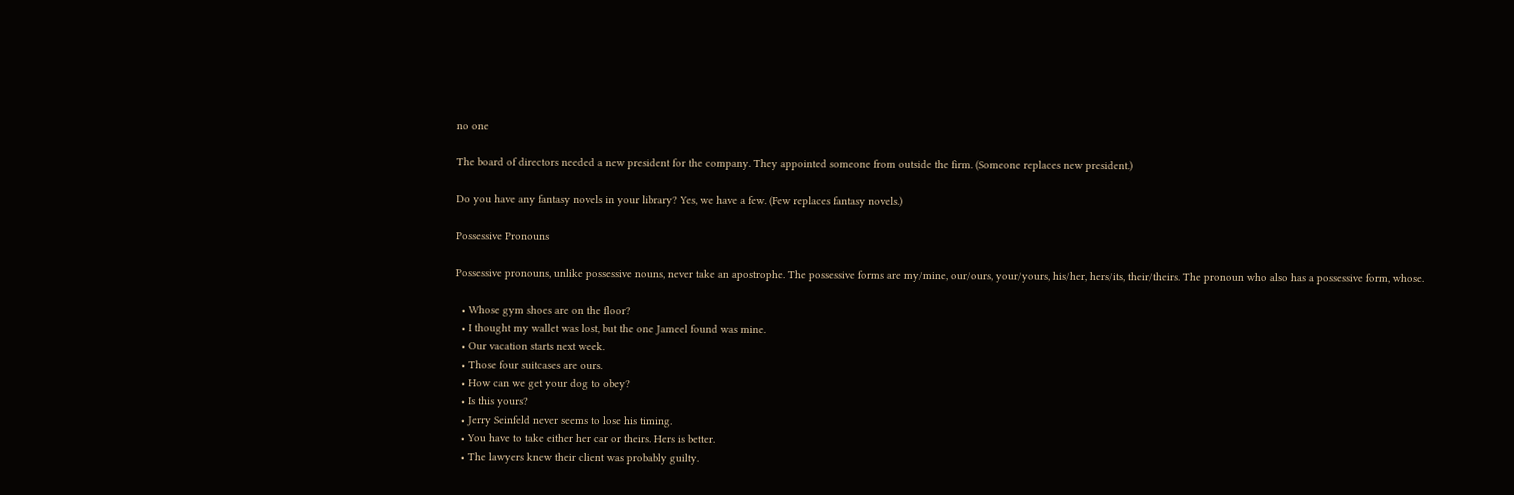no one

The board of directors needed a new president for the company. They appointed someone from outside the firm. (Someone replaces new president.)

Do you have any fantasy novels in your library? Yes, we have a few. (Few replaces fantasy novels.)

Possessive Pronouns

Possessive pronouns, unlike possessive nouns, never take an apostrophe. The possessive forms are my/mine, our/ours, your/yours, his/her, hers/its, their/theirs. The pronoun who also has a possessive form, whose.

  • Whose gym shoes are on the floor?
  • I thought my wallet was lost, but the one Jameel found was mine.
  • Our vacation starts next week.
  • Those four suitcases are ours.
  • How can we get your dog to obey?
  • Is this yours?
  • Jerry Seinfeld never seems to lose his timing.
  • You have to take either her car or theirs. Hers is better.
  • The lawyers knew their client was probably guilty.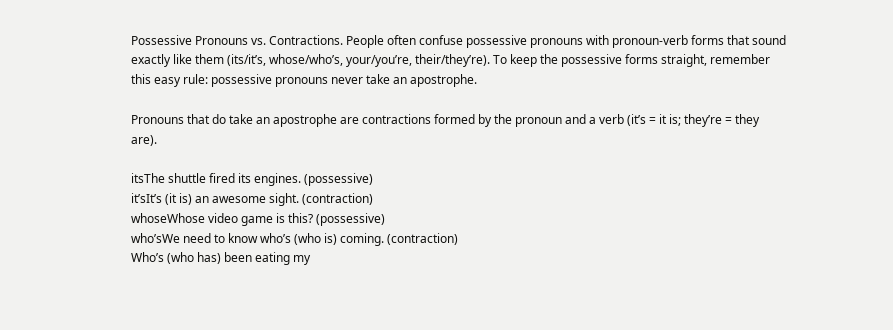Possessive Pronouns vs. Contractions. People often confuse possessive pronouns with pronoun-verb forms that sound exactly like them (its/it’s, whose/who’s, your/you’re, their/they’re). To keep the possessive forms straight, remember this easy rule: possessive pronouns never take an apostrophe.

Pronouns that do take an apostrophe are contractions formed by the pronoun and a verb (it’s = it is; they’re = they are).

itsThe shuttle fired its engines. (possessive)
it’sIt’s (it is) an awesome sight. (contraction)
whoseWhose video game is this? (possessive)
who’sWe need to know who’s (who is) coming. (contraction)
Who’s (who has) been eating my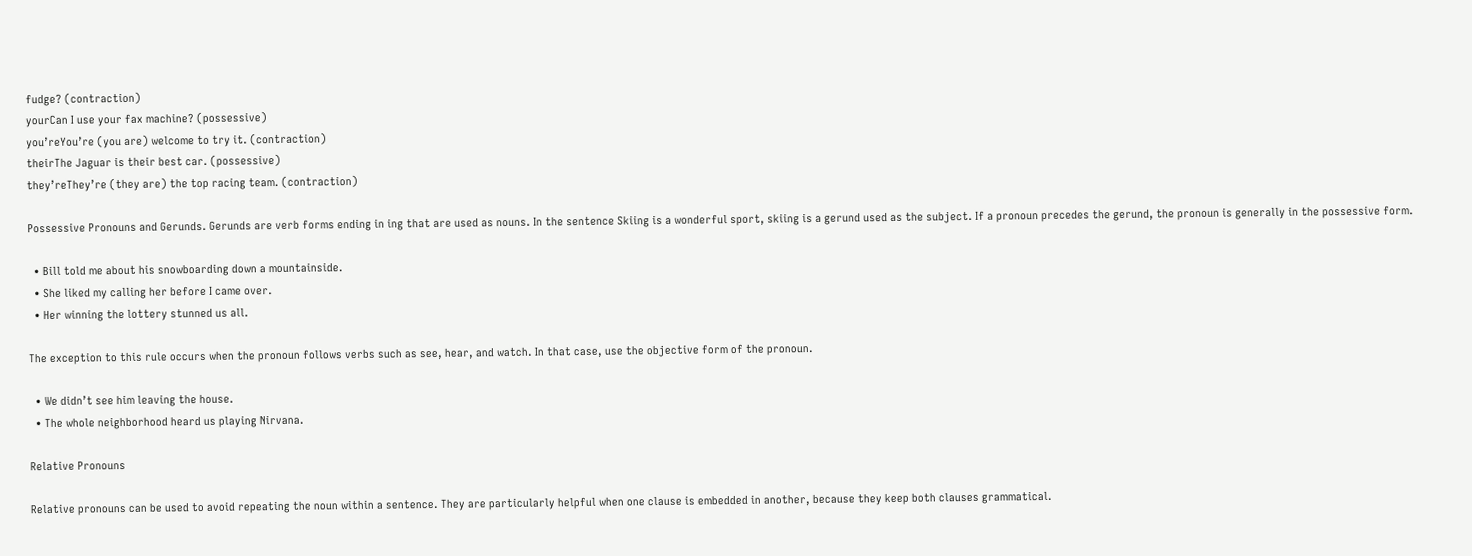fudge? (contraction)
yourCan I use your fax machine? (possessive)
you’reYou’re (you are) welcome to try it. (contraction)
theirThe Jaguar is their best car. (possessive)
they’reThey’re (they are) the top racing team. (contraction)

Possessive Pronouns and Gerunds. Gerunds are verb forms ending in ing that are used as nouns. In the sentence Skiing is a wonderful sport, skiing is a gerund used as the subject. If a pronoun precedes the gerund, the pronoun is generally in the possessive form.

  • Bill told me about his snowboarding down a mountainside.
  • She liked my calling her before I came over.
  • Her winning the lottery stunned us all.

The exception to this rule occurs when the pronoun follows verbs such as see, hear, and watch. In that case, use the objective form of the pronoun.

  • We didn’t see him leaving the house.
  • The whole neighborhood heard us playing Nirvana.

Relative Pronouns

Relative pronouns can be used to avoid repeating the noun within a sentence. They are particularly helpful when one clause is embedded in another, because they keep both clauses grammatical.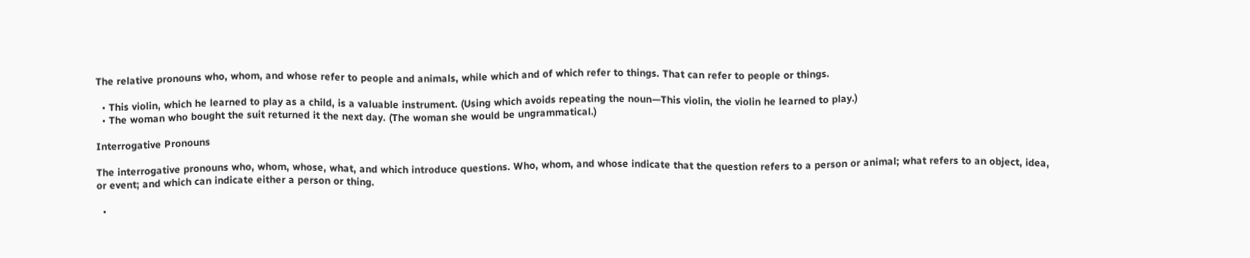The relative pronouns who, whom, and whose refer to people and animals, while which and of which refer to things. That can refer to people or things.

  • This violin, which he learned to play as a child, is a valuable instrument. (Using which avoids repeating the noun—This violin, the violin he learned to play.)
  • The woman who bought the suit returned it the next day. (The woman she would be ungrammatical.)

Interrogative Pronouns

The interrogative pronouns who, whom, whose, what, and which introduce questions. Who, whom, and whose indicate that the question refers to a person or animal; what refers to an object, idea, or event; and which can indicate either a person or thing.

  •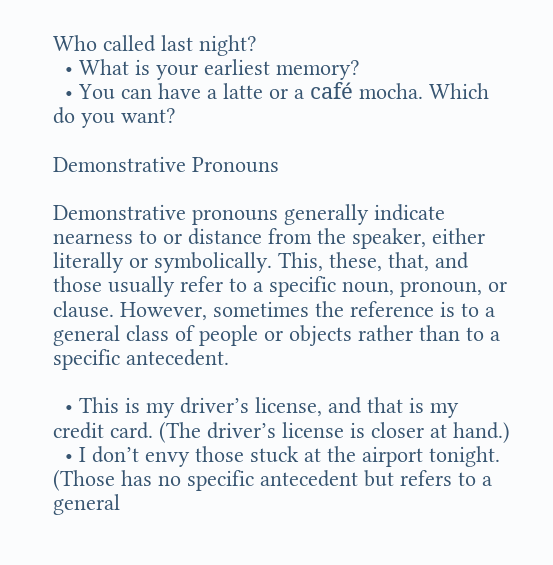Who called last night?
  • What is your earliest memory?
  • You can have a latte or a café mocha. Which do you want?

Demonstrative Pronouns

Demonstrative pronouns generally indicate nearness to or distance from the speaker, either literally or symbolically. This, these, that, and those usually refer to a specific noun, pronoun, or clause. However, sometimes the reference is to a general class of people or objects rather than to a specific antecedent.

  • This is my driver’s license, and that is my credit card. (The driver’s license is closer at hand.)
  • I don’t envy those stuck at the airport tonight. (Those has no specific antecedent but refers to a general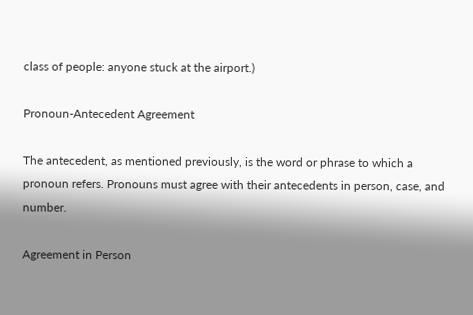class of people: anyone stuck at the airport.)

Pronoun-Antecedent Agreement

The antecedent, as mentioned previously, is the word or phrase to which a pronoun refers. Pronouns must agree with their antecedents in person, case, and number.

Agreement in Person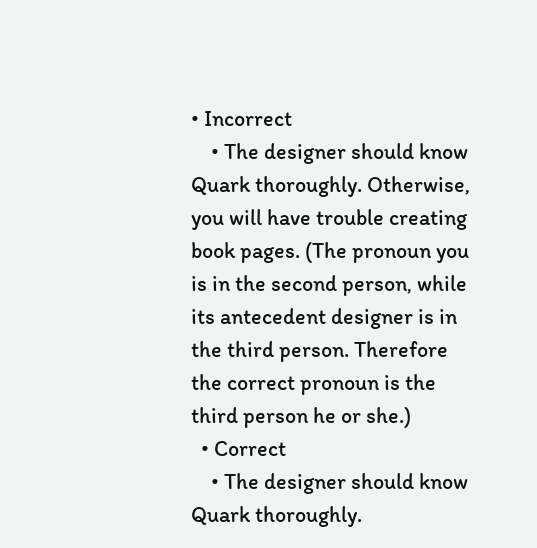• Incorrect
    • The designer should know Quark thoroughly. Otherwise, you will have trouble creating book pages. (The pronoun you is in the second person, while its antecedent designer is in the third person. Therefore the correct pronoun is the third person he or she.)
  • Correct
    • The designer should know Quark thoroughly.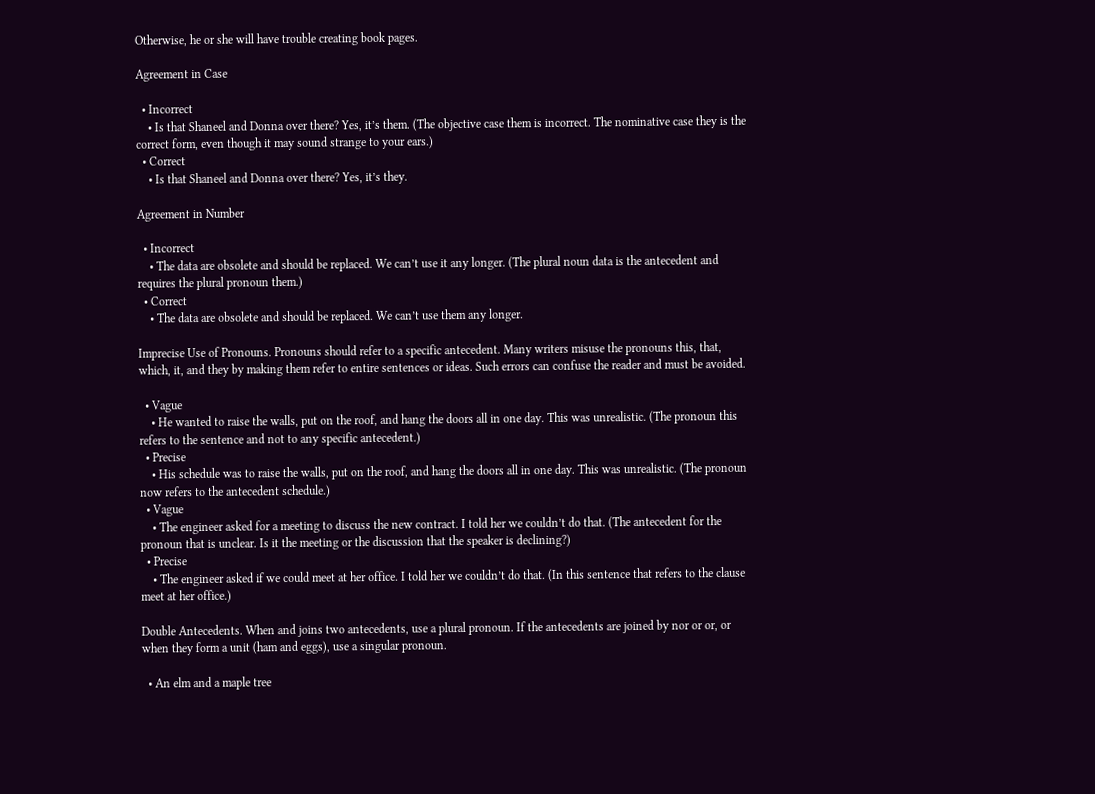Otherwise, he or she will have trouble creating book pages.

Agreement in Case

  • Incorrect
    • Is that Shaneel and Donna over there? Yes, it’s them. (The objective case them is incorrect. The nominative case they is the correct form, even though it may sound strange to your ears.)
  • Correct
    • Is that Shaneel and Donna over there? Yes, it’s they.

Agreement in Number

  • Incorrect
    • The data are obsolete and should be replaced. We can’t use it any longer. (The plural noun data is the antecedent and requires the plural pronoun them.)
  • Correct
    • The data are obsolete and should be replaced. We can’t use them any longer.

Imprecise Use of Pronouns. Pronouns should refer to a specific antecedent. Many writers misuse the pronouns this, that, which, it, and they by making them refer to entire sentences or ideas. Such errors can confuse the reader and must be avoided.

  • Vague
    • He wanted to raise the walls, put on the roof, and hang the doors all in one day. This was unrealistic. (The pronoun this refers to the sentence and not to any specific antecedent.)
  • Precise
    • His schedule was to raise the walls, put on the roof, and hang the doors all in one day. This was unrealistic. (The pronoun now refers to the antecedent schedule.)
  • Vague
    • The engineer asked for a meeting to discuss the new contract. I told her we couldn’t do that. (The antecedent for the pronoun that is unclear. Is it the meeting or the discussion that the speaker is declining?)
  • Precise
    • The engineer asked if we could meet at her office. I told her we couldn’t do that. (In this sentence that refers to the clause meet at her office.)

Double Antecedents. When and joins two antecedents, use a plural pronoun. If the antecedents are joined by nor or or, or when they form a unit (ham and eggs), use a singular pronoun.

  • An elm and a maple tree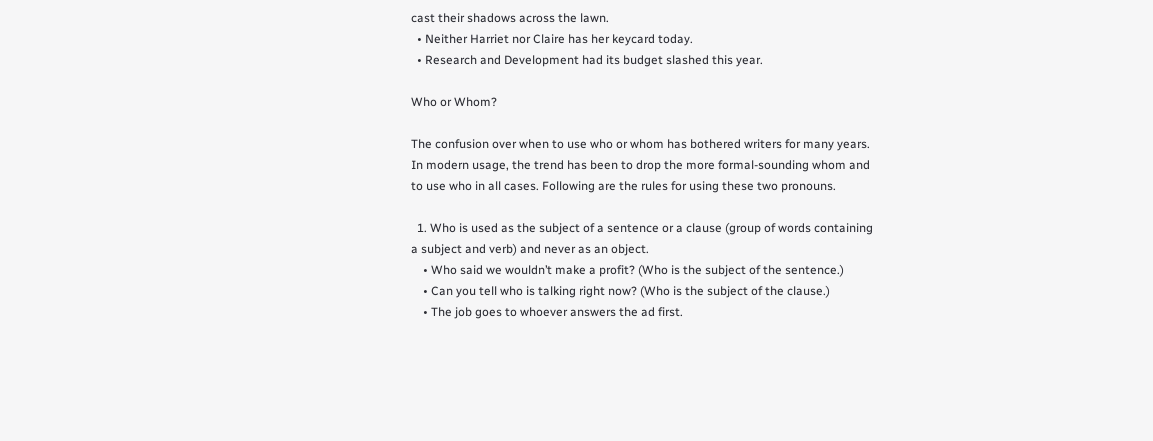cast their shadows across the lawn.
  • Neither Harriet nor Claire has her keycard today.
  • Research and Development had its budget slashed this year.

Who or Whom?

The confusion over when to use who or whom has bothered writers for many years. In modern usage, the trend has been to drop the more formal-sounding whom and to use who in all cases. Following are the rules for using these two pronouns.

  1. Who is used as the subject of a sentence or a clause (group of words containing a subject and verb) and never as an object.
    • Who said we wouldn’t make a profit? (Who is the subject of the sentence.)
    • Can you tell who is talking right now? (Who is the subject of the clause.)
    • The job goes to whoever answers the ad first.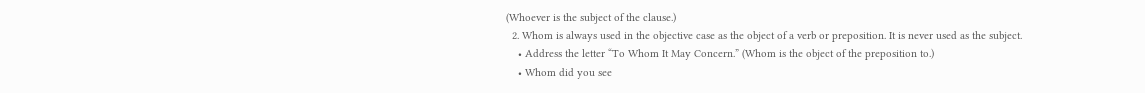(Whoever is the subject of the clause.)
  2. Whom is always used in the objective case as the object of a verb or preposition. It is never used as the subject.
    • Address the letter “To Whom It May Concern.” (Whom is the object of the preposition to.)
    • Whom did you see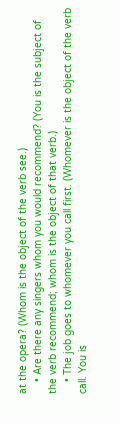at the opera? (Whom is the object of the verb see.)
    • Are there any singers whom you would recommend? (You is the subject of the verb recommend; whom is the object of that verb.)
    • The job goes to whomever you call first. (Whomever is the object of the verb call. You is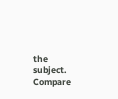the subject. Compare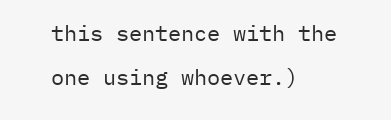this sentence with the one using whoever.)